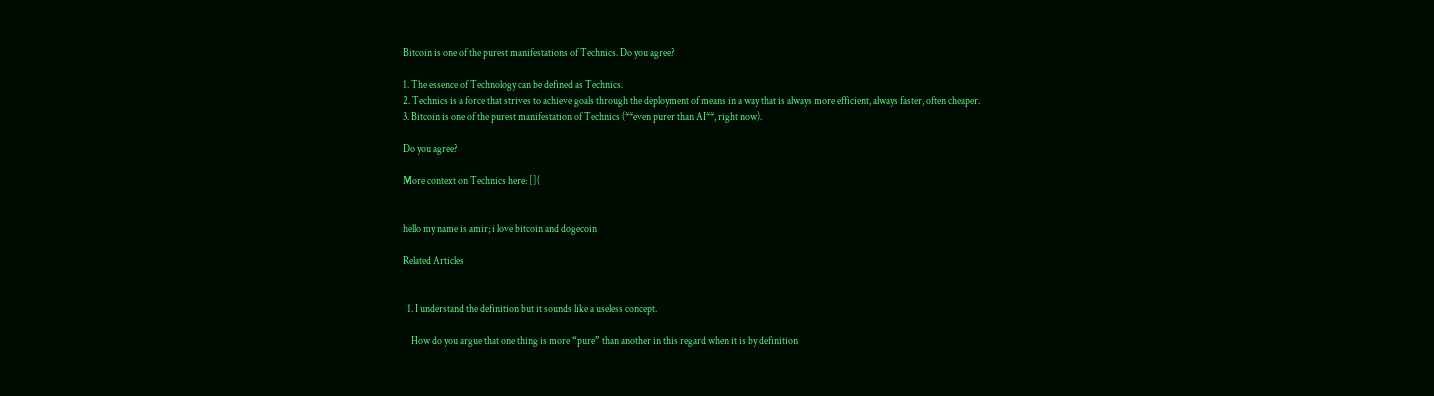Bitcoin is one of the purest manifestations of Technics. Do you agree?

1. The essence of Technology can be defined as Technics.
2. Technics is a force that strives to achieve goals through the deployment of means in a way that is always more efficient, always faster, often cheaper.
3. Bitcoin is one of the purest manifestation of Technics (**even purer than AI**, right now).

Do you agree?

More context on Technics here: [](


hello my name is amir; i love bitcoin and dogecoin

Related Articles


  1. I understand the definition but it sounds like a useless concept.

    How do you argue that one thing is more “pure” than another in this regard when it is by definition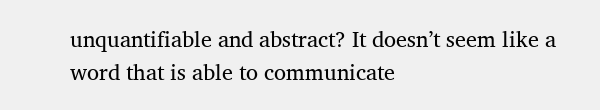unquantifiable and abstract? It doesn’t seem like a word that is able to communicate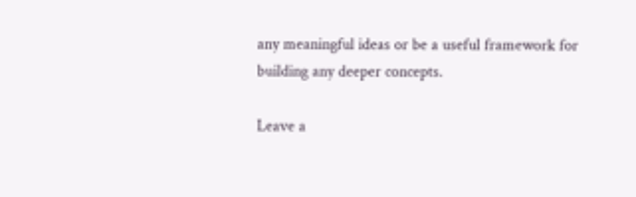any meaningful ideas or be a useful framework for building any deeper concepts.

Leave a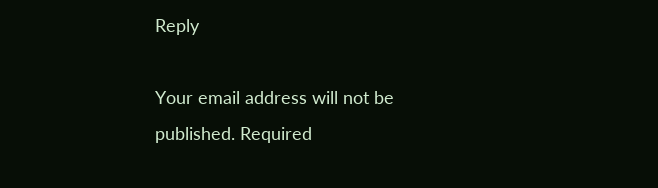Reply

Your email address will not be published. Required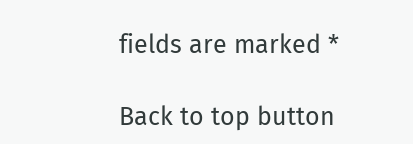fields are marked *

Back to top button